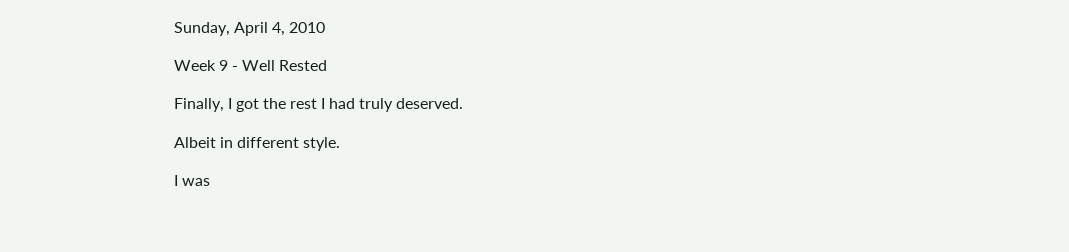Sunday, April 4, 2010

Week 9 - Well Rested

Finally, I got the rest I had truly deserved.

Albeit in different style.

I was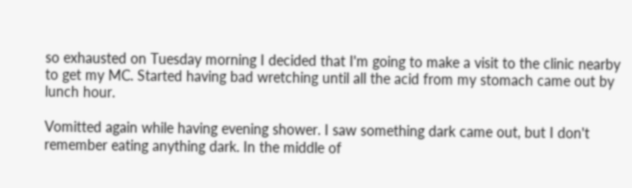so exhausted on Tuesday morning I decided that I'm going to make a visit to the clinic nearby to get my MC. Started having bad wretching until all the acid from my stomach came out by lunch hour.

Vomitted again while having evening shower. I saw something dark came out, but I don't remember eating anything dark. In the middle of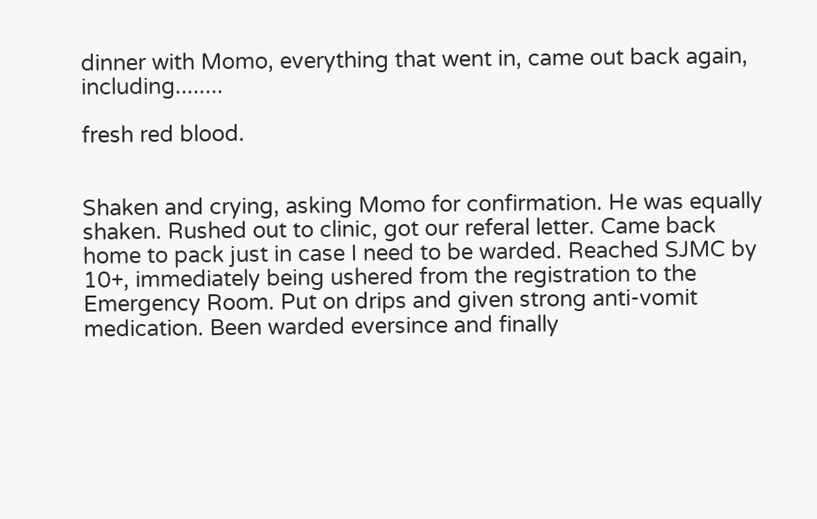dinner with Momo, everything that went in, came out back again, including........

fresh red blood.


Shaken and crying, asking Momo for confirmation. He was equally shaken. Rushed out to clinic, got our referal letter. Came back home to pack just in case I need to be warded. Reached SJMC by 10+, immediately being ushered from the registration to the Emergency Room. Put on drips and given strong anti-vomit medication. Been warded eversince and finally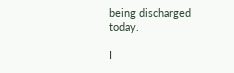being discharged today.

I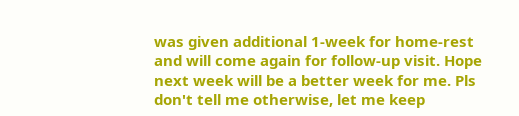was given additional 1-week for home-rest and will come again for follow-up visit. Hope next week will be a better week for me. Pls don't tell me otherwise, let me keep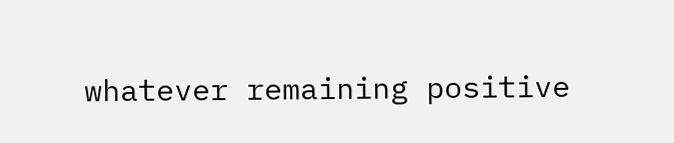whatever remaining positive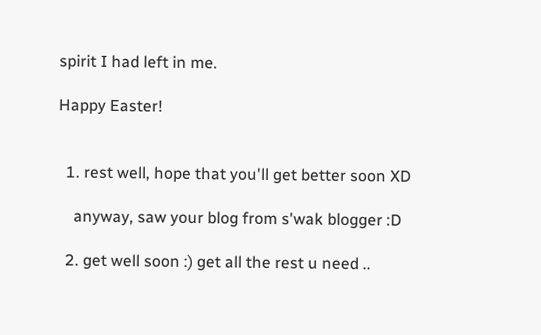spirit I had left in me.

Happy Easter!


  1. rest well, hope that you'll get better soon XD

    anyway, saw your blog from s'wak blogger :D

  2. get well soon :) get all the rest u need ..